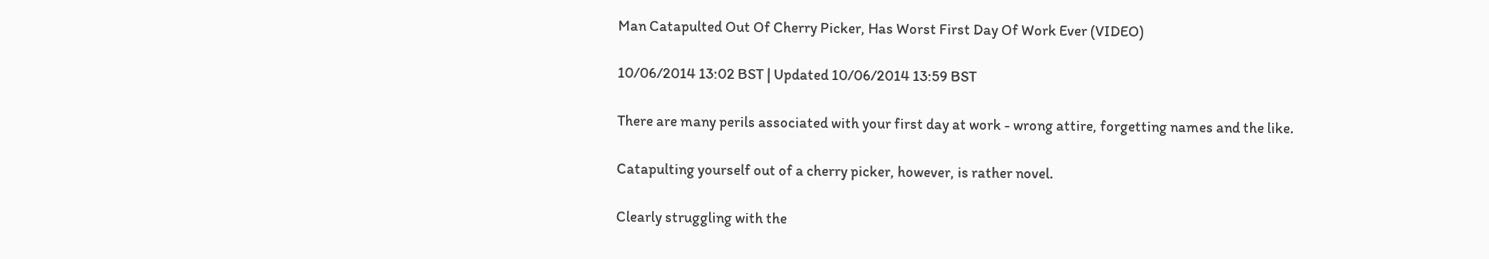Man Catapulted Out Of Cherry Picker, Has Worst First Day Of Work Ever (VIDEO)

10/06/2014 13:02 BST | Updated 10/06/2014 13:59 BST

There are many perils associated with your first day at work - wrong attire, forgetting names and the like.

Catapulting yourself out of a cherry picker, however, is rather novel.

Clearly struggling with the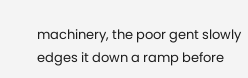machinery, the poor gent slowly edges it down a ramp before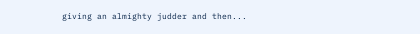giving an almighty judder and then...